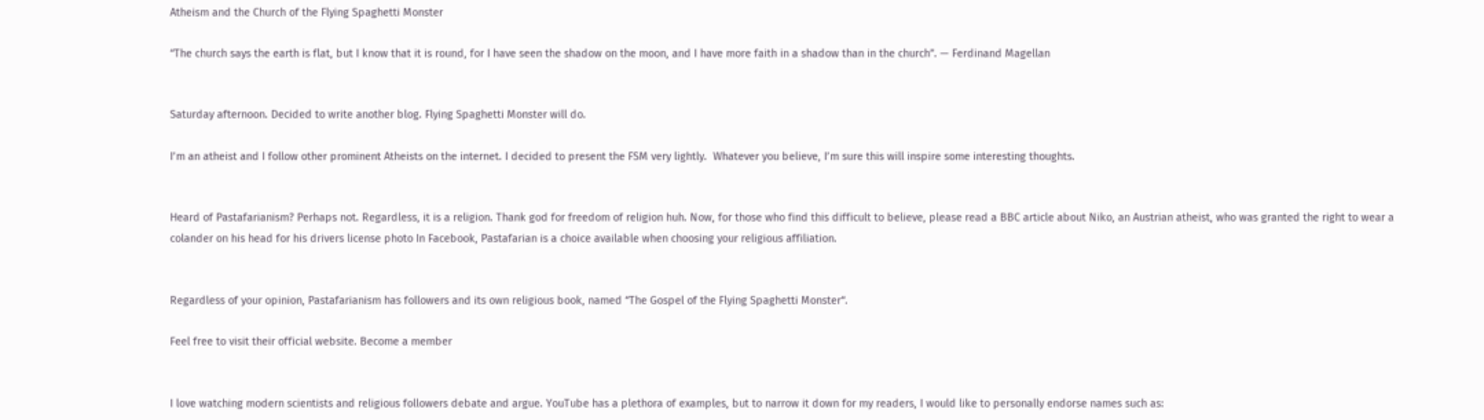Atheism and the Church of the Flying Spaghetti Monster

“The church says the earth is flat, but I know that it is round, for I have seen the shadow on the moon, and I have more faith in a shadow than in the church”. — Ferdinand Magellan


Saturday afternoon. Decided to write another blog. Flying Spaghetti Monster will do.

I’m an atheist and I follow other prominent Atheists on the internet. I decided to present the FSM very lightly.  Whatever you believe, I’m sure this will inspire some interesting thoughts.


Heard of Pastafarianism? Perhaps not. Regardless, it is a religion. Thank god for freedom of religion huh. Now, for those who find this difficult to believe, please read a BBC article about Niko, an Austrian atheist, who was granted the right to wear a colander on his head for his drivers license photo In Facebook, Pastafarian is a choice available when choosing your religious affiliation.


Regardless of your opinion, Pastafarianism has followers and its own religious book, named “The Gospel of the Flying Spaghetti Monster“.

Feel free to visit their official website. Become a member


I love watching modern scientists and religious followers debate and argue. YouTube has a plethora of examples, but to narrow it down for my readers, I would like to personally endorse names such as: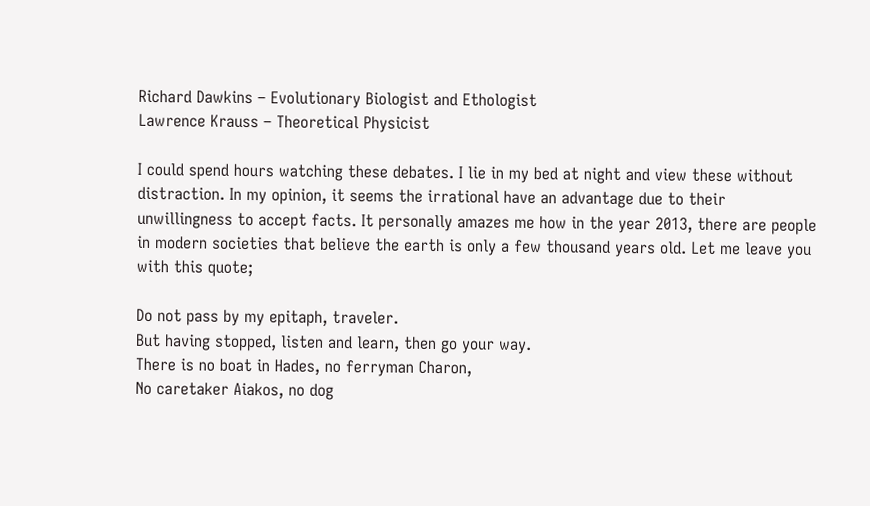Richard Dawkins – Evolutionary Biologist and Ethologist
Lawrence Krauss – Theoretical Physicist

I could spend hours watching these debates. I lie in my bed at night and view these without distraction. In my opinion, it seems the irrational have an advantage due to their unwillingness to accept facts. It personally amazes me how in the year 2013, there are people in modern societies that believe the earth is only a few thousand years old. Let me leave you with this quote;

Do not pass by my epitaph, traveler.
But having stopped, listen and learn, then go your way.
There is no boat in Hades, no ferryman Charon,
No caretaker Aiakos, no dog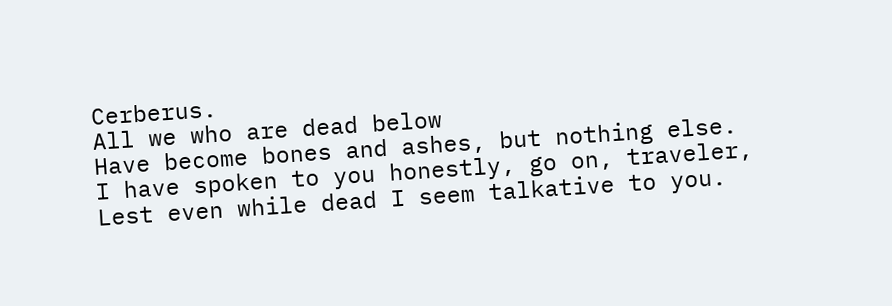Cerberus.
All we who are dead below
Have become bones and ashes, but nothing else.
I have spoken to you honestly, go on, traveler,
Lest even while dead I seem talkative to you.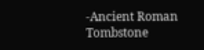-Ancient Roman Tombstone